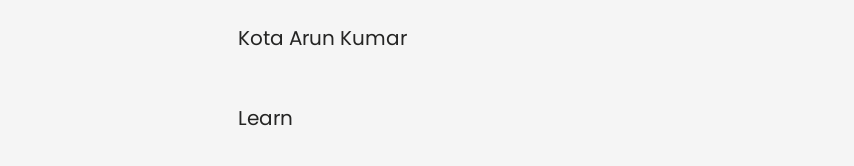Kota Arun Kumar

Learn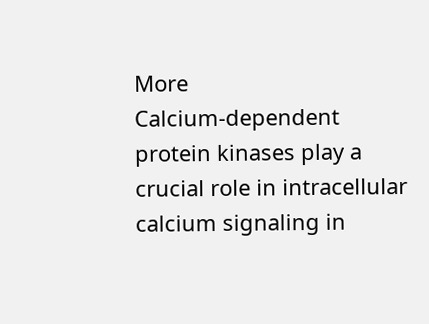More
Calcium-dependent protein kinases play a crucial role in intracellular calcium signaling in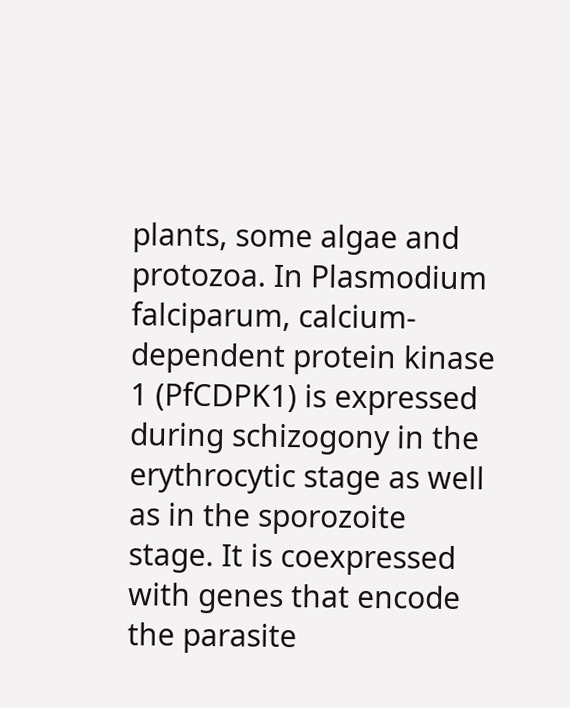plants, some algae and protozoa. In Plasmodium falciparum, calcium-dependent protein kinase 1 (PfCDPK1) is expressed during schizogony in the erythrocytic stage as well as in the sporozoite stage. It is coexpressed with genes that encode the parasite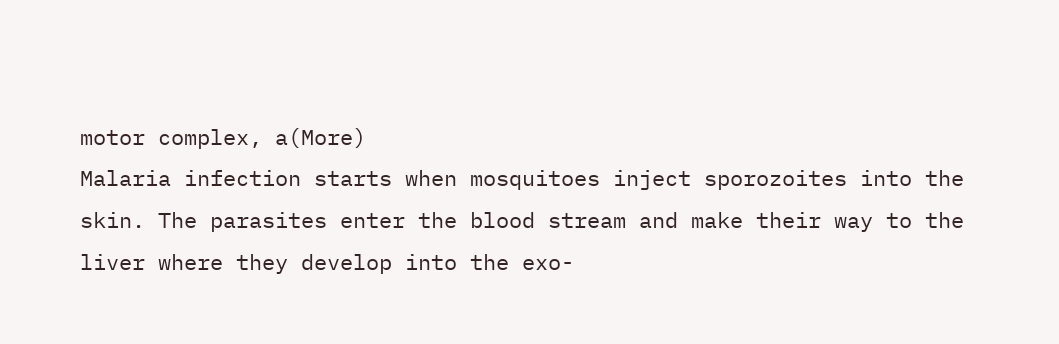motor complex, a(More)
Malaria infection starts when mosquitoes inject sporozoites into the skin. The parasites enter the blood stream and make their way to the liver where they develop into the exo-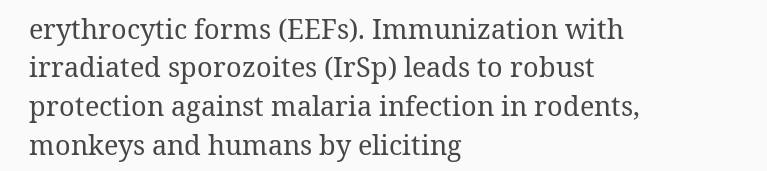erythrocytic forms (EEFs). Immunization with irradiated sporozoites (IrSp) leads to robust protection against malaria infection in rodents, monkeys and humans by eliciting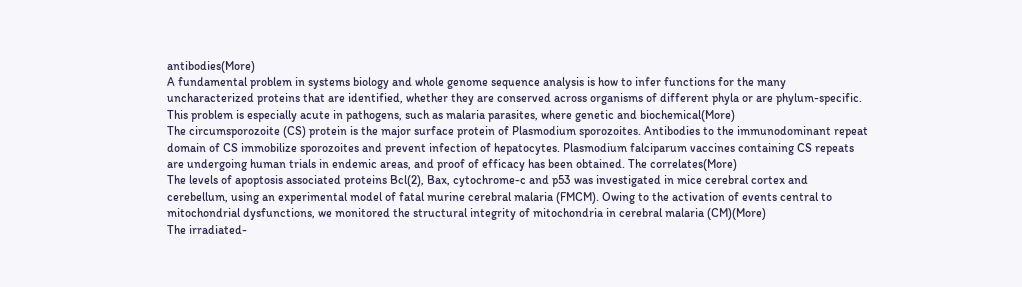antibodies(More)
A fundamental problem in systems biology and whole genome sequence analysis is how to infer functions for the many uncharacterized proteins that are identified, whether they are conserved across organisms of different phyla or are phylum-specific. This problem is especially acute in pathogens, such as malaria parasites, where genetic and biochemical(More)
The circumsporozoite (CS) protein is the major surface protein of Plasmodium sporozoites. Antibodies to the immunodominant repeat domain of CS immobilize sporozoites and prevent infection of hepatocytes. Plasmodium falciparum vaccines containing CS repeats are undergoing human trials in endemic areas, and proof of efficacy has been obtained. The correlates(More)
The levels of apoptosis associated proteins Bcl(2), Bax, cytochrome-c and p53 was investigated in mice cerebral cortex and cerebellum, using an experimental model of fatal murine cerebral malaria (FMCM). Owing to the activation of events central to mitochondrial dysfunctions, we monitored the structural integrity of mitochondria in cerebral malaria (CM)(More)
The irradiated-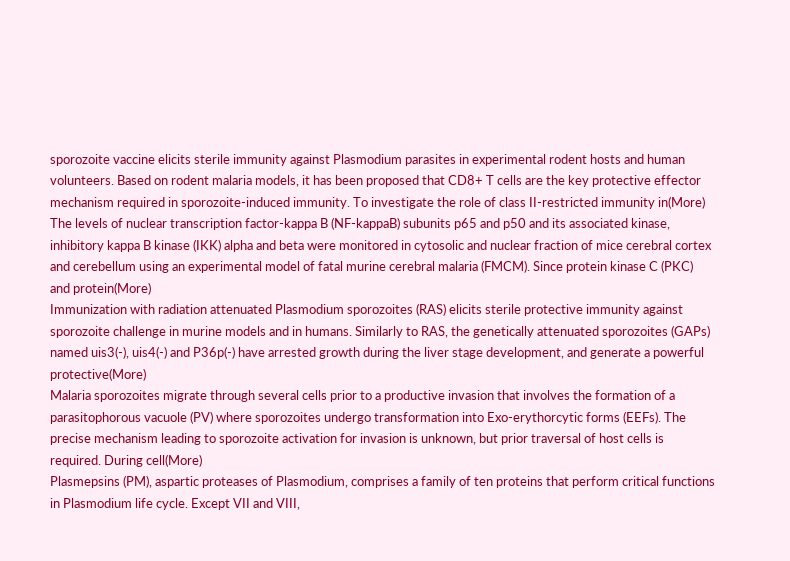sporozoite vaccine elicits sterile immunity against Plasmodium parasites in experimental rodent hosts and human volunteers. Based on rodent malaria models, it has been proposed that CD8+ T cells are the key protective effector mechanism required in sporozoite-induced immunity. To investigate the role of class II-restricted immunity in(More)
The levels of nuclear transcription factor-kappa B (NF-kappaB) subunits p65 and p50 and its associated kinase, inhibitory kappa B kinase (IKK) alpha and beta were monitored in cytosolic and nuclear fraction of mice cerebral cortex and cerebellum using an experimental model of fatal murine cerebral malaria (FMCM). Since protein kinase C (PKC) and protein(More)
Immunization with radiation attenuated Plasmodium sporozoites (RAS) elicits sterile protective immunity against sporozoite challenge in murine models and in humans. Similarly to RAS, the genetically attenuated sporozoites (GAPs) named uis3(-), uis4(-) and P36p(-) have arrested growth during the liver stage development, and generate a powerful protective(More)
Malaria sporozoites migrate through several cells prior to a productive invasion that involves the formation of a parasitophorous vacuole (PV) where sporozoites undergo transformation into Exo-erythorcytic forms (EEFs). The precise mechanism leading to sporozoite activation for invasion is unknown, but prior traversal of host cells is required. During cell(More)
Plasmepsins (PM), aspartic proteases of Plasmodium, comprises a family of ten proteins that perform critical functions in Plasmodium life cycle. Except VII and VIII,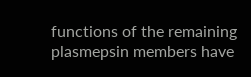functions of the remaining plasmepsin members have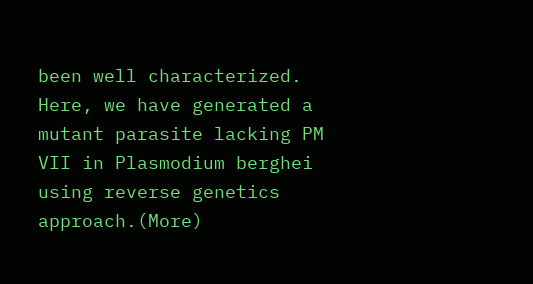been well characterized. Here, we have generated a mutant parasite lacking PM VII in Plasmodium berghei using reverse genetics approach.(More)